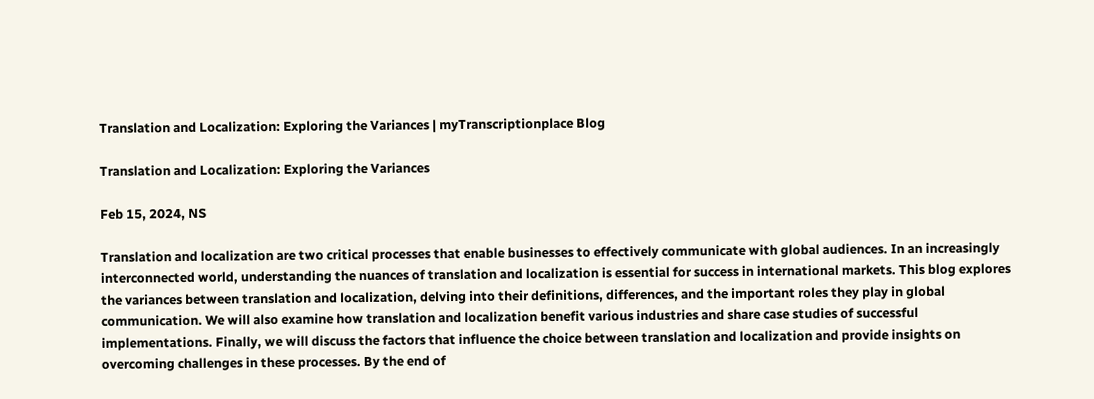Translation and Localization: Exploring the Variances | myTranscriptionplace Blog

Translation and Localization: Exploring the Variances

Feb 15, 2024, NS

Translation and localization are two critical processes that enable businesses to effectively communicate with global audiences. In an increasingly interconnected world, understanding the nuances of translation and localization is essential for success in international markets. This blog explores the variances between translation and localization, delving into their definitions, differences, and the important roles they play in global communication. We will also examine how translation and localization benefit various industries and share case studies of successful implementations. Finally, we will discuss the factors that influence the choice between translation and localization and provide insights on overcoming challenges in these processes. By the end of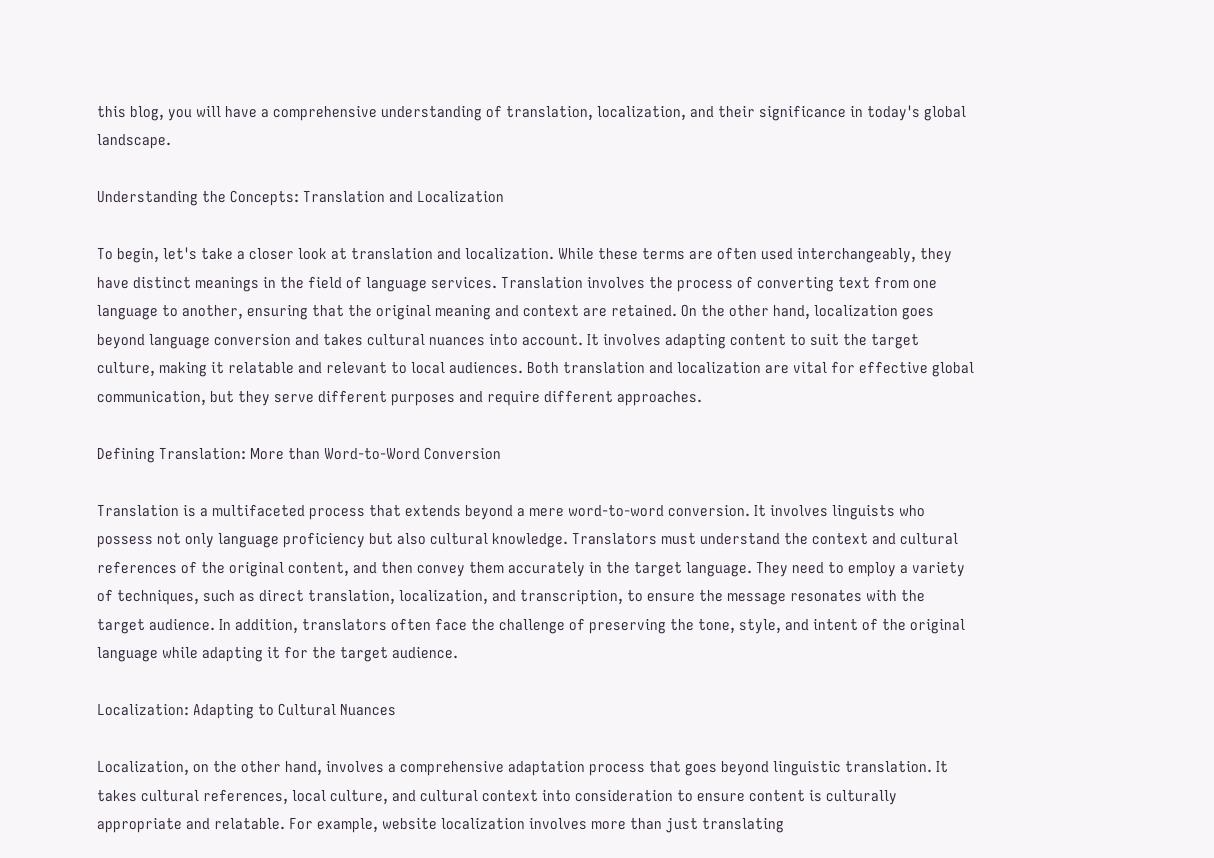this blog, you will have a comprehensive understanding of translation, localization, and their significance in today's global landscape.

Understanding the Concepts: Translation and Localization

To begin, let's take a closer look at translation and localization. While these terms are often used interchangeably, they have distinct meanings in the field of language services. Translation involves the process of converting text from one language to another, ensuring that the original meaning and context are retained. On the other hand, localization goes beyond language conversion and takes cultural nuances into account. It involves adapting content to suit the target culture, making it relatable and relevant to local audiences. Both translation and localization are vital for effective global communication, but they serve different purposes and require different approaches.

Defining Translation: More than Word-to-Word Conversion

Translation is a multifaceted process that extends beyond a mere word-to-word conversion. It involves linguists who possess not only language proficiency but also cultural knowledge. Translators must understand the context and cultural references of the original content, and then convey them accurately in the target language. They need to employ a variety of techniques, such as direct translation, localization, and transcription, to ensure the message resonates with the target audience. In addition, translators often face the challenge of preserving the tone, style, and intent of the original language while adapting it for the target audience.

Localization: Adapting to Cultural Nuances

Localization, on the other hand, involves a comprehensive adaptation process that goes beyond linguistic translation. It takes cultural references, local culture, and cultural context into consideration to ensure content is culturally appropriate and relatable. For example, website localization involves more than just translating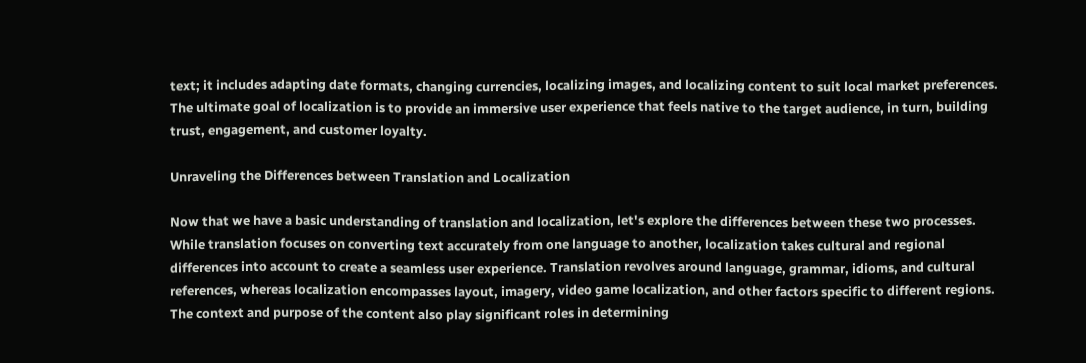text; it includes adapting date formats, changing currencies, localizing images, and localizing content to suit local market preferences. The ultimate goal of localization is to provide an immersive user experience that feels native to the target audience, in turn, building trust, engagement, and customer loyalty.

Unraveling the Differences between Translation and Localization

Now that we have a basic understanding of translation and localization, let's explore the differences between these two processes. While translation focuses on converting text accurately from one language to another, localization takes cultural and regional differences into account to create a seamless user experience. Translation revolves around language, grammar, idioms, and cultural references, whereas localization encompasses layout, imagery, video game localization, and other factors specific to different regions. The context and purpose of the content also play significant roles in determining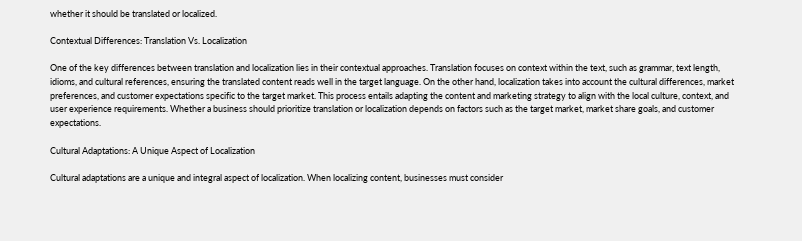whether it should be translated or localized.

Contextual Differences: Translation Vs. Localization

One of the key differences between translation and localization lies in their contextual approaches. Translation focuses on context within the text, such as grammar, text length, idioms, and cultural references, ensuring the translated content reads well in the target language. On the other hand, localization takes into account the cultural differences, market preferences, and customer expectations specific to the target market. This process entails adapting the content and marketing strategy to align with the local culture, context, and user experience requirements. Whether a business should prioritize translation or localization depends on factors such as the target market, market share goals, and customer expectations.

Cultural Adaptations: A Unique Aspect of Localization

Cultural adaptations are a unique and integral aspect of localization. When localizing content, businesses must consider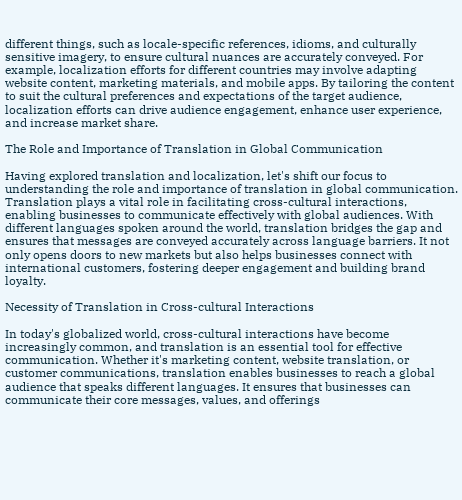different things, such as locale-specific references, idioms, and culturally sensitive imagery, to ensure cultural nuances are accurately conveyed. For example, localization efforts for different countries may involve adapting website content, marketing materials, and mobile apps. By tailoring the content to suit the cultural preferences and expectations of the target audience, localization efforts can drive audience engagement, enhance user experience, and increase market share.

The Role and Importance of Translation in Global Communication

Having explored translation and localization, let's shift our focus to understanding the role and importance of translation in global communication. Translation plays a vital role in facilitating cross-cultural interactions, enabling businesses to communicate effectively with global audiences. With different languages spoken around the world, translation bridges the gap and ensures that messages are conveyed accurately across language barriers. It not only opens doors to new markets but also helps businesses connect with international customers, fostering deeper engagement and building brand loyalty.

Necessity of Translation in Cross-cultural Interactions

In today's globalized world, cross-cultural interactions have become increasingly common, and translation is an essential tool for effective communication. Whether it's marketing content, website translation, or customer communications, translation enables businesses to reach a global audience that speaks different languages. It ensures that businesses can communicate their core messages, values, and offerings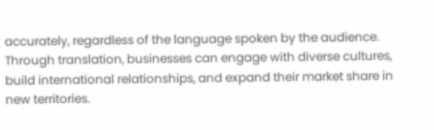accurately, regardless of the language spoken by the audience. Through translation, businesses can engage with diverse cultures, build international relationships, and expand their market share in new territories.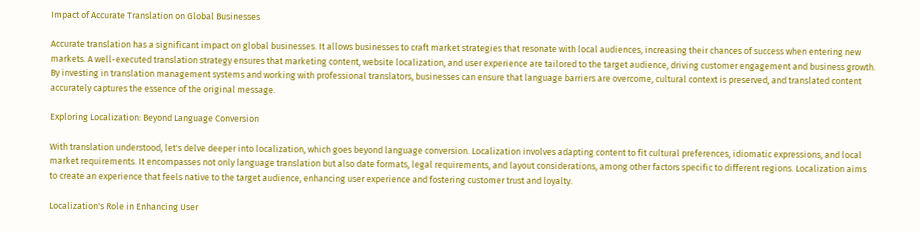Impact of Accurate Translation on Global Businesses

Accurate translation has a significant impact on global businesses. It allows businesses to craft market strategies that resonate with local audiences, increasing their chances of success when entering new markets. A well-executed translation strategy ensures that marketing content, website localization, and user experience are tailored to the target audience, driving customer engagement and business growth. By investing in translation management systems and working with professional translators, businesses can ensure that language barriers are overcome, cultural context is preserved, and translated content accurately captures the essence of the original message.

Exploring Localization: Beyond Language Conversion

With translation understood, let's delve deeper into localization, which goes beyond language conversion. Localization involves adapting content to fit cultural preferences, idiomatic expressions, and local market requirements. It encompasses not only language translation but also date formats, legal requirements, and layout considerations, among other factors specific to different regions. Localization aims to create an experience that feels native to the target audience, enhancing user experience and fostering customer trust and loyalty.

Localization's Role in Enhancing User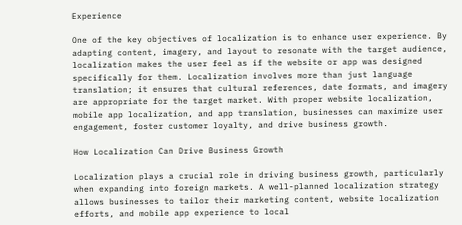Experience

One of the key objectives of localization is to enhance user experience. By adapting content, imagery, and layout to resonate with the target audience, localization makes the user feel as if the website or app was designed specifically for them. Localization involves more than just language translation; it ensures that cultural references, date formats, and imagery are appropriate for the target market. With proper website localization, mobile app localization, and app translation, businesses can maximize user engagement, foster customer loyalty, and drive business growth.

How Localization Can Drive Business Growth

Localization plays a crucial role in driving business growth, particularly when expanding into foreign markets. A well-planned localization strategy allows businesses to tailor their marketing content, website localization efforts, and mobile app experience to local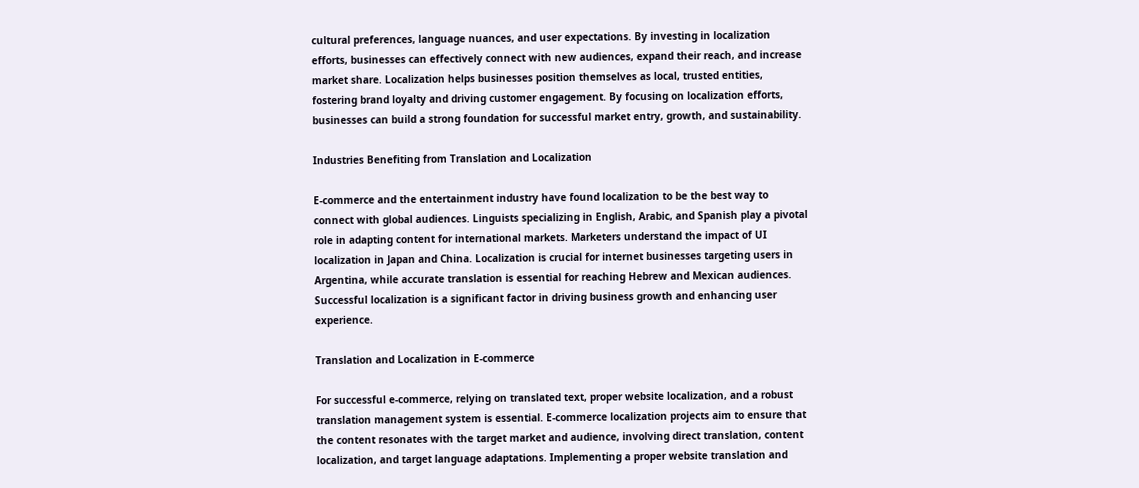cultural preferences, language nuances, and user expectations. By investing in localization efforts, businesses can effectively connect with new audiences, expand their reach, and increase market share. Localization helps businesses position themselves as local, trusted entities, fostering brand loyalty and driving customer engagement. By focusing on localization efforts, businesses can build a strong foundation for successful market entry, growth, and sustainability.

Industries Benefiting from Translation and Localization

E-commerce and the entertainment industry have found localization to be the best way to connect with global audiences. Linguists specializing in English, Arabic, and Spanish play a pivotal role in adapting content for international markets. Marketers understand the impact of UI localization in Japan and China. Localization is crucial for internet businesses targeting users in Argentina, while accurate translation is essential for reaching Hebrew and Mexican audiences. Successful localization is a significant factor in driving business growth and enhancing user experience.

Translation and Localization in E-commerce

For successful e-commerce, relying on translated text, proper website localization, and a robust translation management system is essential. E-commerce localization projects aim to ensure that the content resonates with the target market and audience, involving direct translation, content localization, and target language adaptations. Implementing a proper website translation and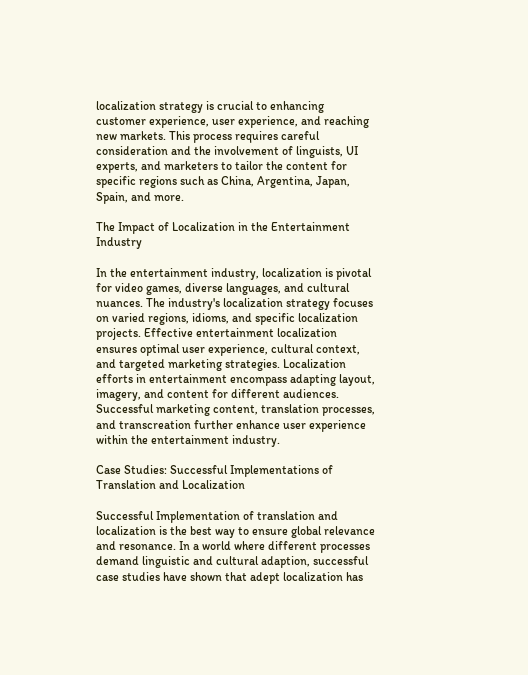localization strategy is crucial to enhancing customer experience, user experience, and reaching new markets. This process requires careful consideration and the involvement of linguists, UI experts, and marketers to tailor the content for specific regions such as China, Argentina, Japan, Spain, and more.

The Impact of Localization in the Entertainment Industry

In the entertainment industry, localization is pivotal for video games, diverse languages, and cultural nuances. The industry's localization strategy focuses on varied regions, idioms, and specific localization projects. Effective entertainment localization ensures optimal user experience, cultural context, and targeted marketing strategies. Localization efforts in entertainment encompass adapting layout, imagery, and content for different audiences. Successful marketing content, translation processes, and transcreation further enhance user experience within the entertainment industry.

Case Studies: Successful Implementations of Translation and Localization

Successful Implementation of translation and localization is the best way to ensure global relevance and resonance. In a world where different processes demand linguistic and cultural adaption, successful case studies have shown that adept localization has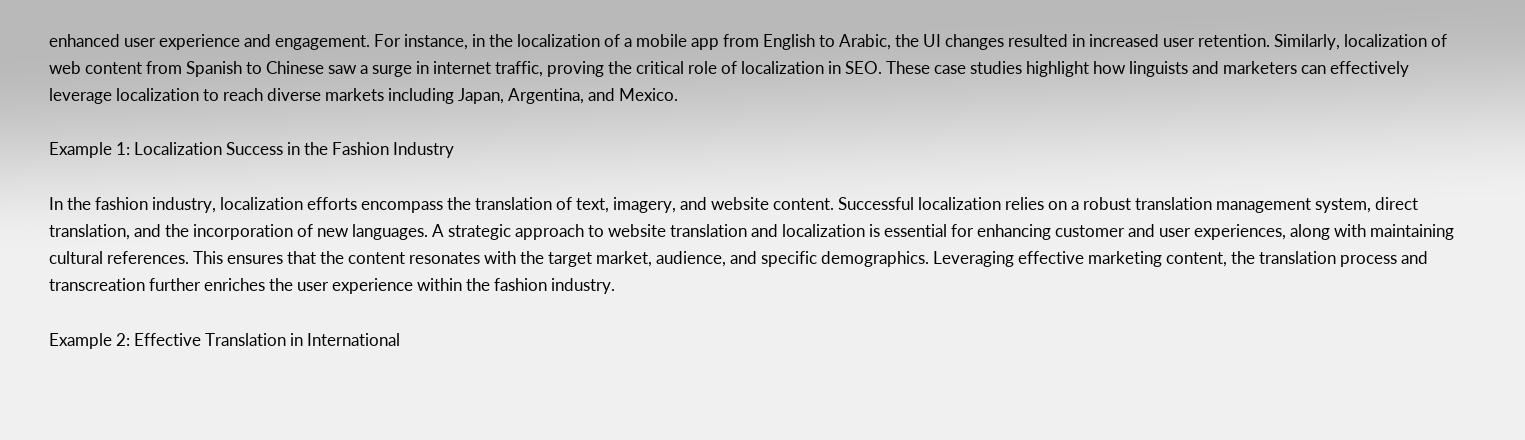enhanced user experience and engagement. For instance, in the localization of a mobile app from English to Arabic, the UI changes resulted in increased user retention. Similarly, localization of web content from Spanish to Chinese saw a surge in internet traffic, proving the critical role of localization in SEO. These case studies highlight how linguists and marketers can effectively leverage localization to reach diverse markets including Japan, Argentina, and Mexico.

Example 1: Localization Success in the Fashion Industry

In the fashion industry, localization efforts encompass the translation of text, imagery, and website content. Successful localization relies on a robust translation management system, direct translation, and the incorporation of new languages. A strategic approach to website translation and localization is essential for enhancing customer and user experiences, along with maintaining cultural references. This ensures that the content resonates with the target market, audience, and specific demographics. Leveraging effective marketing content, the translation process and transcreation further enriches the user experience within the fashion industry.

Example 2: Effective Translation in International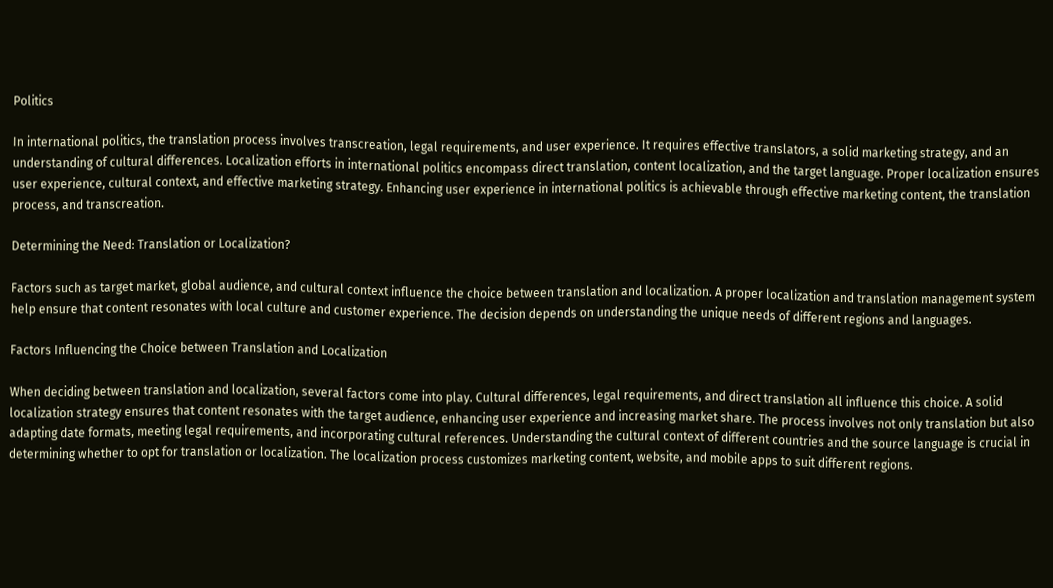Politics

In international politics, the translation process involves transcreation, legal requirements, and user experience. It requires effective translators, a solid marketing strategy, and an understanding of cultural differences. Localization efforts in international politics encompass direct translation, content localization, and the target language. Proper localization ensures user experience, cultural context, and effective marketing strategy. Enhancing user experience in international politics is achievable through effective marketing content, the translation process, and transcreation.

Determining the Need: Translation or Localization?

Factors such as target market, global audience, and cultural context influence the choice between translation and localization. A proper localization and translation management system help ensure that content resonates with local culture and customer experience. The decision depends on understanding the unique needs of different regions and languages.

Factors Influencing the Choice between Translation and Localization

When deciding between translation and localization, several factors come into play. Cultural differences, legal requirements, and direct translation all influence this choice. A solid localization strategy ensures that content resonates with the target audience, enhancing user experience and increasing market share. The process involves not only translation but also adapting date formats, meeting legal requirements, and incorporating cultural references. Understanding the cultural context of different countries and the source language is crucial in determining whether to opt for translation or localization. The localization process customizes marketing content, website, and mobile apps to suit different regions.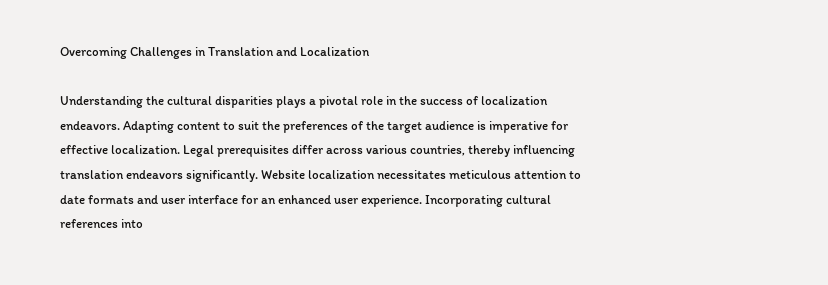Overcoming Challenges in Translation and Localization

Understanding the cultural disparities plays a pivotal role in the success of localization endeavors. Adapting content to suit the preferences of the target audience is imperative for effective localization. Legal prerequisites differ across various countries, thereby influencing translation endeavors significantly. Website localization necessitates meticulous attention to date formats and user interface for an enhanced user experience. Incorporating cultural references into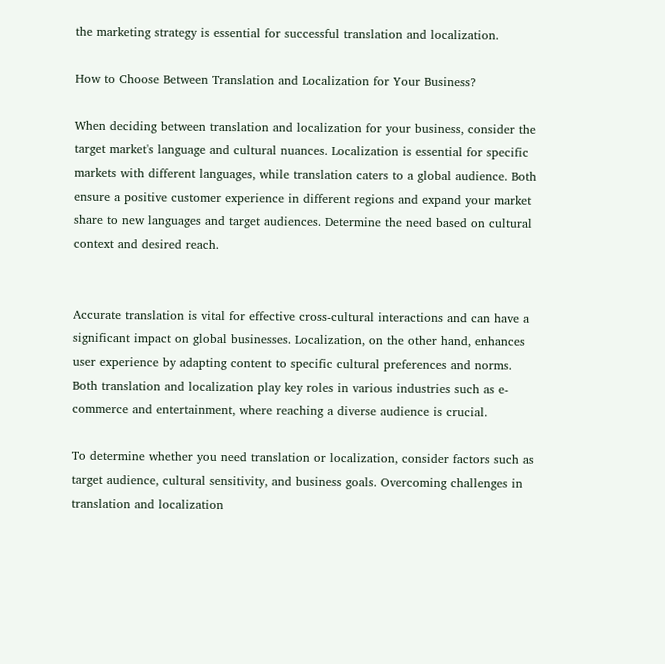the marketing strategy is essential for successful translation and localization.

How to Choose Between Translation and Localization for Your Business?

When deciding between translation and localization for your business, consider the target market's language and cultural nuances. Localization is essential for specific markets with different languages, while translation caters to a global audience. Both ensure a positive customer experience in different regions and expand your market share to new languages and target audiences. Determine the need based on cultural context and desired reach.


Accurate translation is vital for effective cross-cultural interactions and can have a significant impact on global businesses. Localization, on the other hand, enhances user experience by adapting content to specific cultural preferences and norms. Both translation and localization play key roles in various industries such as e-commerce and entertainment, where reaching a diverse audience is crucial.

To determine whether you need translation or localization, consider factors such as target audience, cultural sensitivity, and business goals. Overcoming challenges in translation and localization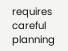requires careful planning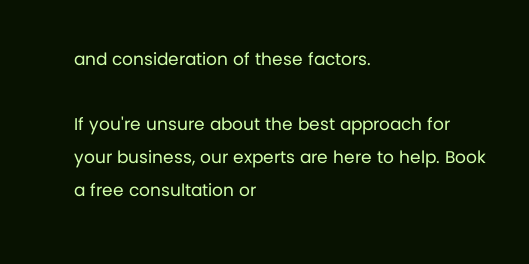and consideration of these factors.

If you're unsure about the best approach for your business, our experts are here to help. Book a free consultation or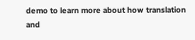demo to learn more about how translation and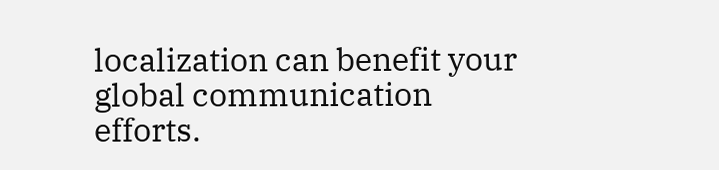localization can benefit your global communication efforts.